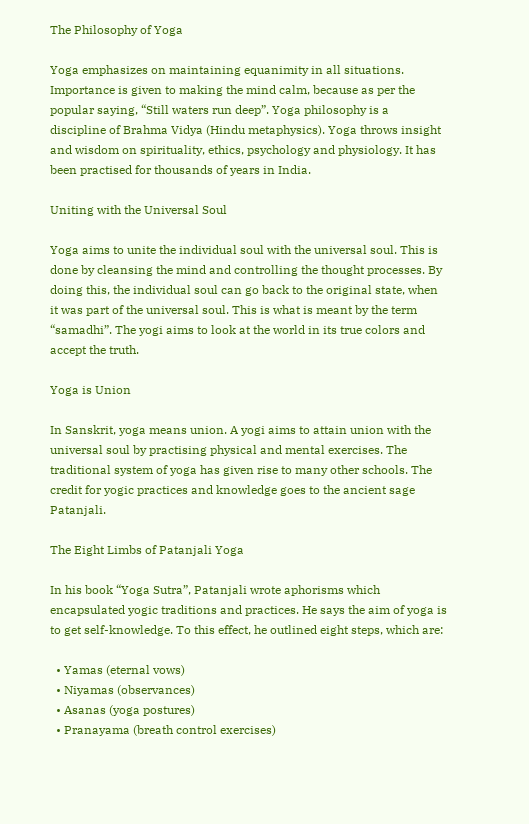The Philosophy of Yoga

Yoga emphasizes on maintaining equanimity in all situations. Importance is given to making the mind calm, because as per the popular saying, “Still waters run deep”. Yoga philosophy is a discipline of Brahma Vidya (Hindu metaphysics). Yoga throws insight and wisdom on spirituality, ethics, psychology and physiology. It has been practised for thousands of years in India.

Uniting with the Universal Soul

Yoga aims to unite the individual soul with the universal soul. This is done by cleansing the mind and controlling the thought processes. By doing this, the individual soul can go back to the original state, when it was part of the universal soul. This is what is meant by the term “samadhi”. The yogi aims to look at the world in its true colors and accept the truth.

Yoga is Union

In Sanskrit, yoga means union. A yogi aims to attain union with the universal soul by practising physical and mental exercises. The traditional system of yoga has given rise to many other schools. The credit for yogic practices and knowledge goes to the ancient sage Patanjali.

The Eight Limbs of Patanjali Yoga

In his book “Yoga Sutra”, Patanjali wrote aphorisms which encapsulated yogic traditions and practices. He says the aim of yoga is to get self-knowledge. To this effect, he outlined eight steps, which are:

  • Yamas (eternal vows)
  • Niyamas (observances)
  • Asanas (yoga postures)
  • Pranayama (breath control exercises)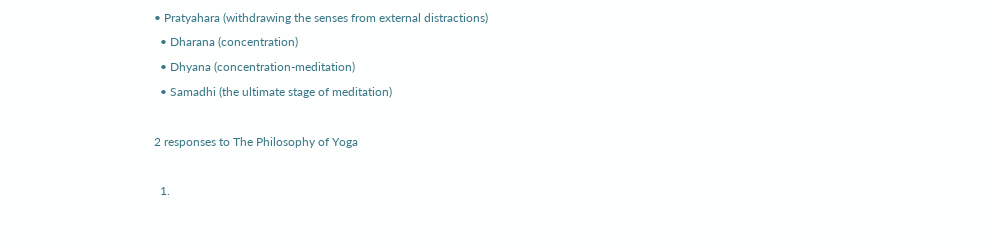• Pratyahara (withdrawing the senses from external distractions)
  • Dharana (concentration)
  • Dhyana (concentration-meditation)
  • Samadhi (the ultimate stage of meditation)

2 responses to The Philosophy of Yoga

  1.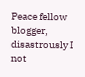Peace fellow blogger, disastrously I not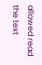allowed read the text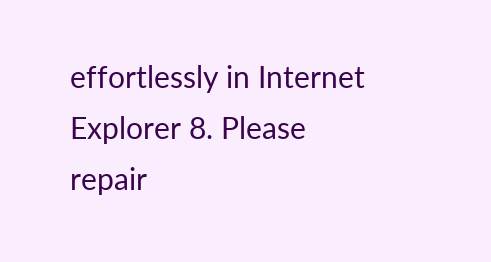effortlessly in Internet Explorer 8. Please repair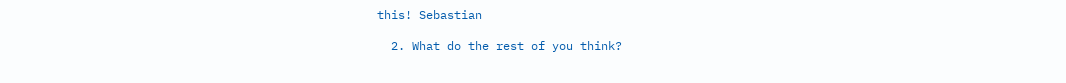this! Sebastian

  2. What do the rest of you think?